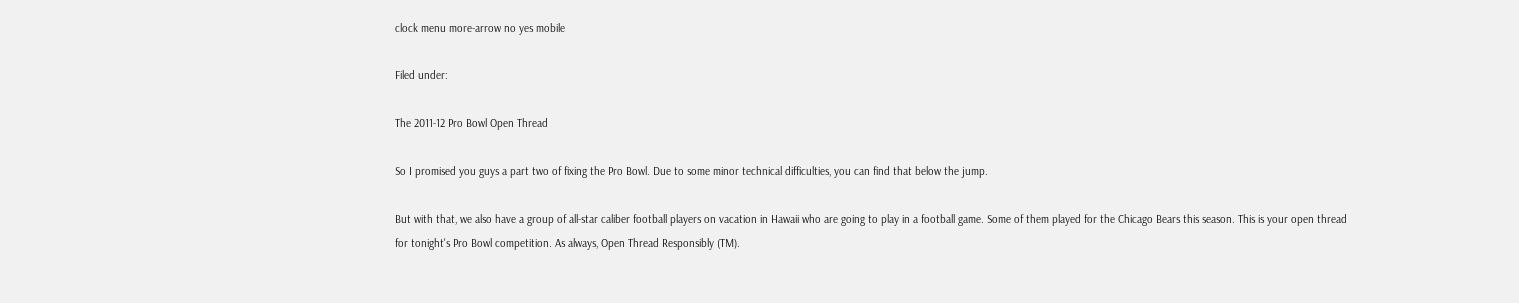clock menu more-arrow no yes mobile

Filed under:

The 2011-12 Pro Bowl Open Thread

So I promised you guys a part two of fixing the Pro Bowl. Due to some minor technical difficulties, you can find that below the jump.

But with that, we also have a group of all-star caliber football players on vacation in Hawaii who are going to play in a football game. Some of them played for the Chicago Bears this season. This is your open thread for tonight's Pro Bowl competition. As always, Open Thread Responsibly (TM).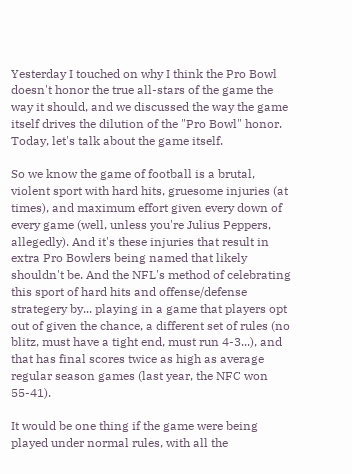Yesterday I touched on why I think the Pro Bowl doesn't honor the true all-stars of the game the way it should, and we discussed the way the game itself drives the dilution of the "Pro Bowl" honor. Today, let's talk about the game itself.

So we know the game of football is a brutal, violent sport with hard hits, gruesome injuries (at times), and maximum effort given every down of every game (well, unless you're Julius Peppers, allegedly). And it's these injuries that result in extra Pro Bowlers being named that likely shouldn't be. And the NFL's method of celebrating this sport of hard hits and offense/defense strategery by... playing in a game that players opt out of given the chance, a different set of rules (no blitz, must have a tight end, must run 4-3...), and that has final scores twice as high as average regular season games (last year, the NFC won 55-41).

It would be one thing if the game were being played under normal rules, with all the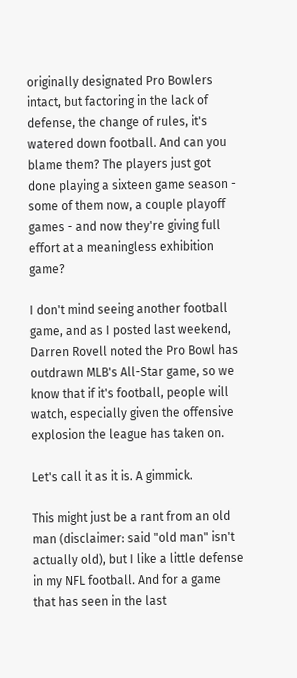originally designated Pro Bowlers intact, but factoring in the lack of defense, the change of rules, it's watered down football. And can you blame them? The players just got done playing a sixteen game season - some of them now, a couple playoff games - and now they're giving full effort at a meaningless exhibition game?

I don't mind seeing another football game, and as I posted last weekend, Darren Rovell noted the Pro Bowl has outdrawn MLB's All-Star game, so we know that if it's football, people will watch, especially given the offensive explosion the league has taken on.

Let's call it as it is. A gimmick.

This might just be a rant from an old man (disclaimer: said "old man" isn't actually old), but I like a little defense in my NFL football. And for a game that has seen in the last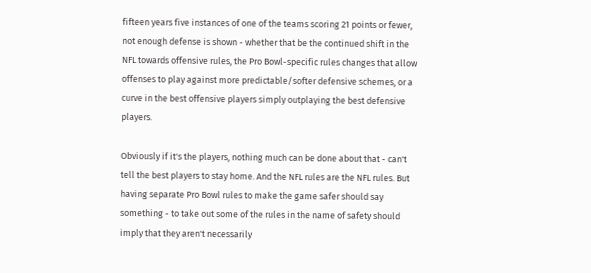fifteen years five instances of one of the teams scoring 21 points or fewer, not enough defense is shown - whether that be the continued shift in the NFL towards offensive rules, the Pro Bowl-specific rules changes that allow offenses to play against more predictable/softer defensive schemes, or a curve in the best offensive players simply outplaying the best defensive players.

Obviously if it's the players, nothing much can be done about that - can't tell the best players to stay home. And the NFL rules are the NFL rules. But having separate Pro Bowl rules to make the game safer should say something - to take out some of the rules in the name of safety should imply that they aren't necessarily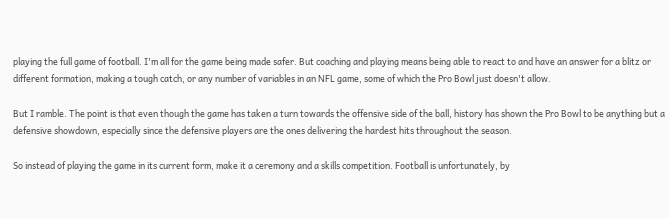playing the full game of football. I'm all for the game being made safer. But coaching and playing means being able to react to and have an answer for a blitz or different formation, making a tough catch, or any number of variables in an NFL game, some of which the Pro Bowl just doesn't allow.

But I ramble. The point is that even though the game has taken a turn towards the offensive side of the ball, history has shown the Pro Bowl to be anything but a defensive showdown, especially since the defensive players are the ones delivering the hardest hits throughout the season.

So instead of playing the game in its current form, make it a ceremony and a skills competition. Football is unfortunately, by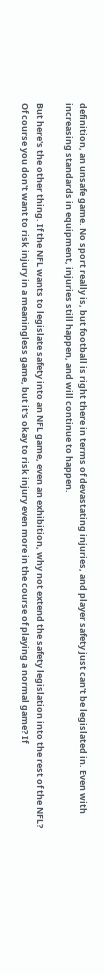definition, an unsafe game. No sport really is, but football is right there in terms of devastating injuries, and player safety just can't be legislated in. Even with increasing standards in equipment, injuries still happen, and will continue to happen.

But here's the other thing. If the NFL wants to legislate safety into an NFL game, even an exhibition, why not extend the safety legislation into the rest of the NFL? Of course you don't want to risk injury in a meaningless game, but it's okay to risk injury even more in the course of playing a normal game? If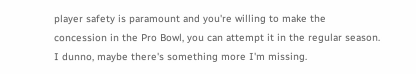player safety is paramount and you're willing to make the concession in the Pro Bowl, you can attempt it in the regular season. I dunno, maybe there's something more I'm missing.